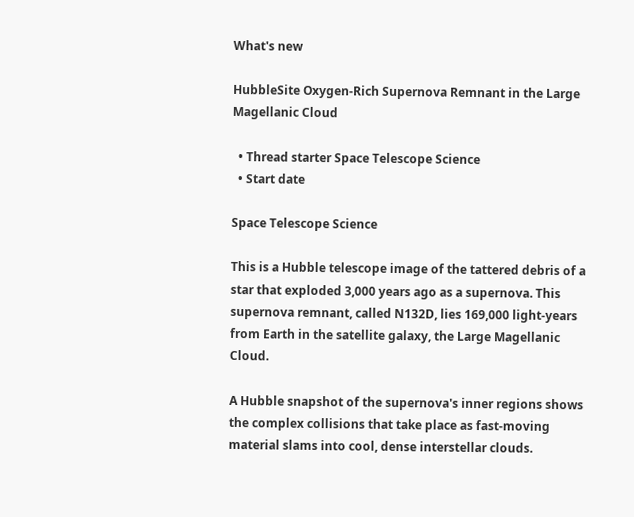What's new

HubbleSite Oxygen-Rich Supernova Remnant in the Large Magellanic Cloud

  • Thread starter Space Telescope Science
  • Start date

Space Telescope Science

This is a Hubble telescope image of the tattered debris of a star that exploded 3,000 years ago as a supernova. This supernova remnant, called N132D, lies 169,000 light-years from Earth in the satellite galaxy, the Large Magellanic Cloud.

A Hubble snapshot of the supernova's inner regions shows the complex collisions that take place as fast-moving material slams into cool, dense interstellar clouds.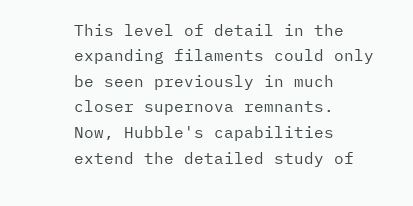This level of detail in the expanding filaments could only be seen previously in much closer supernova remnants. Now, Hubble's capabilities extend the detailed study of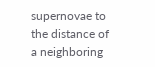supernovae to the distance of a neighboring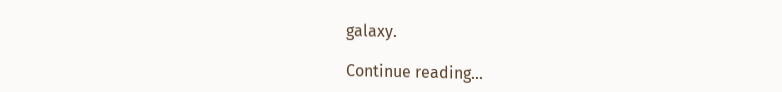galaxy.

Continue reading...